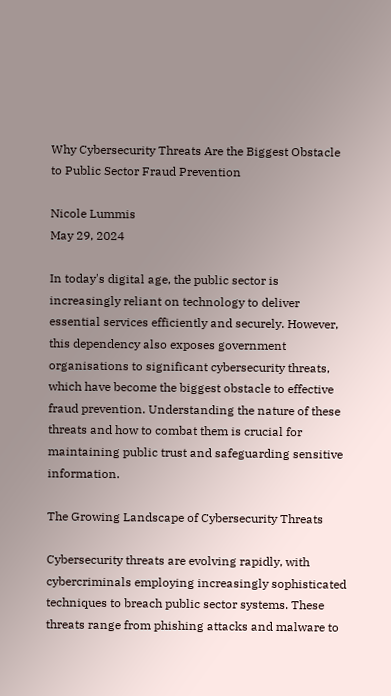Why Cybersecurity Threats Are the Biggest Obstacle to Public Sector Fraud Prevention

Nicole Lummis
May 29, 2024

In today's digital age, the public sector is increasingly reliant on technology to deliver essential services efficiently and securely. However, this dependency also exposes government organisations to significant cybersecurity threats, which have become the biggest obstacle to effective fraud prevention. Understanding the nature of these threats and how to combat them is crucial for maintaining public trust and safeguarding sensitive information.

The Growing Landscape of Cybersecurity Threats

Cybersecurity threats are evolving rapidly, with cybercriminals employing increasingly sophisticated techniques to breach public sector systems. These threats range from phishing attacks and malware to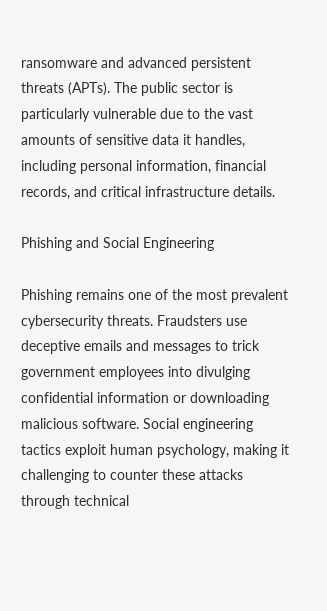ransomware and advanced persistent threats (APTs). The public sector is particularly vulnerable due to the vast amounts of sensitive data it handles, including personal information, financial records, and critical infrastructure details.

Phishing and Social Engineering

Phishing remains one of the most prevalent cybersecurity threats. Fraudsters use deceptive emails and messages to trick government employees into divulging confidential information or downloading malicious software. Social engineering tactics exploit human psychology, making it challenging to counter these attacks through technical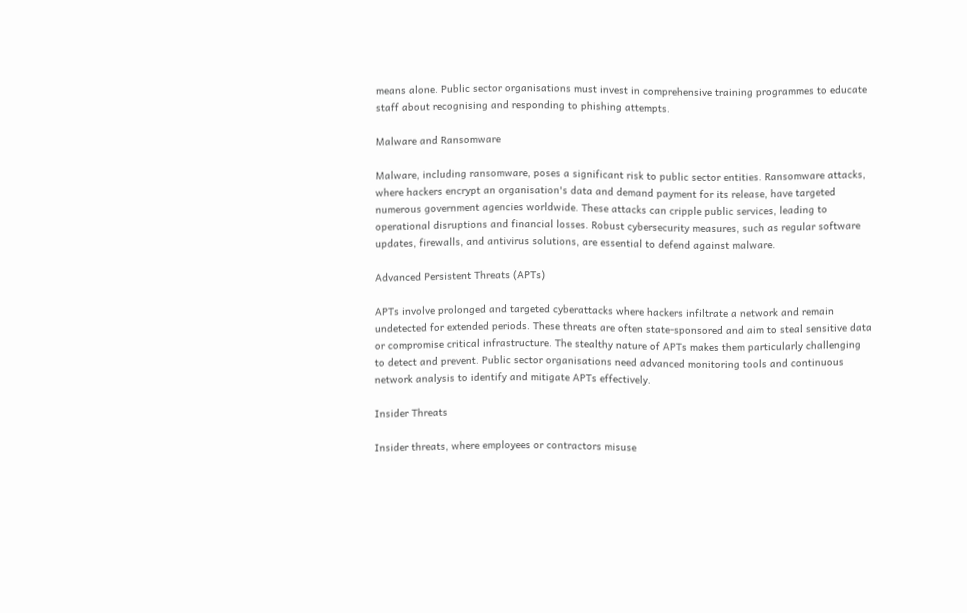means alone. Public sector organisations must invest in comprehensive training programmes to educate staff about recognising and responding to phishing attempts.

Malware and Ransomware

Malware, including ransomware, poses a significant risk to public sector entities. Ransomware attacks, where hackers encrypt an organisation's data and demand payment for its release, have targeted numerous government agencies worldwide. These attacks can cripple public services, leading to operational disruptions and financial losses. Robust cybersecurity measures, such as regular software updates, firewalls, and antivirus solutions, are essential to defend against malware.

Advanced Persistent Threats (APTs)

APTs involve prolonged and targeted cyberattacks where hackers infiltrate a network and remain undetected for extended periods. These threats are often state-sponsored and aim to steal sensitive data or compromise critical infrastructure. The stealthy nature of APTs makes them particularly challenging to detect and prevent. Public sector organisations need advanced monitoring tools and continuous network analysis to identify and mitigate APTs effectively.

Insider Threats

Insider threats, where employees or contractors misuse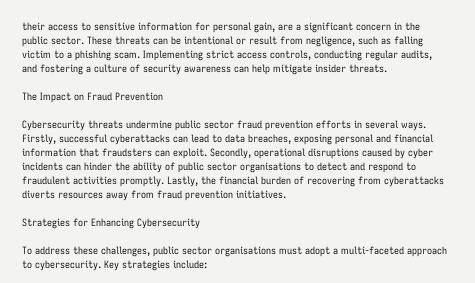their access to sensitive information for personal gain, are a significant concern in the public sector. These threats can be intentional or result from negligence, such as falling victim to a phishing scam. Implementing strict access controls, conducting regular audits, and fostering a culture of security awareness can help mitigate insider threats.

The Impact on Fraud Prevention

Cybersecurity threats undermine public sector fraud prevention efforts in several ways. Firstly, successful cyberattacks can lead to data breaches, exposing personal and financial information that fraudsters can exploit. Secondly, operational disruptions caused by cyber incidents can hinder the ability of public sector organisations to detect and respond to fraudulent activities promptly. Lastly, the financial burden of recovering from cyberattacks diverts resources away from fraud prevention initiatives.

Strategies for Enhancing Cybersecurity

To address these challenges, public sector organisations must adopt a multi-faceted approach to cybersecurity. Key strategies include: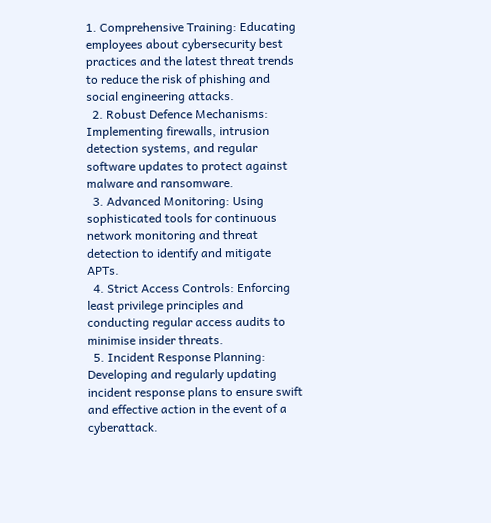1. Comprehensive Training: Educating employees about cybersecurity best practices and the latest threat trends to reduce the risk of phishing and social engineering attacks.
  2. Robust Defence Mechanisms: Implementing firewalls, intrusion detection systems, and regular software updates to protect against malware and ransomware.
  3. Advanced Monitoring: Using sophisticated tools for continuous network monitoring and threat detection to identify and mitigate APTs.
  4. Strict Access Controls: Enforcing least privilege principles and conducting regular access audits to minimise insider threats.
  5. Incident Response Planning: Developing and regularly updating incident response plans to ensure swift and effective action in the event of a cyberattack.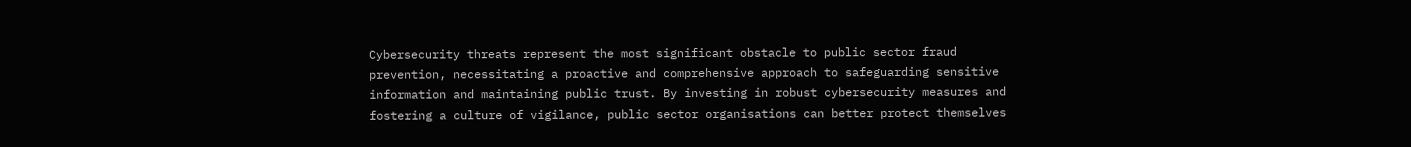Cybersecurity threats represent the most significant obstacle to public sector fraud prevention, necessitating a proactive and comprehensive approach to safeguarding sensitive information and maintaining public trust. By investing in robust cybersecurity measures and fostering a culture of vigilance, public sector organisations can better protect themselves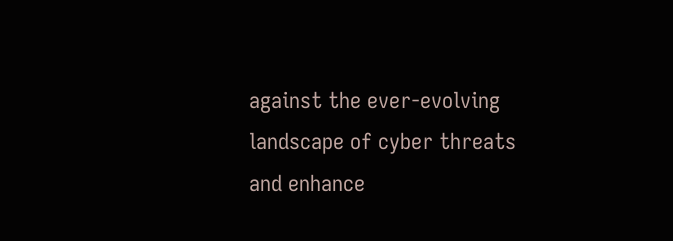against the ever-evolving landscape of cyber threats and enhance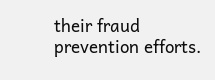their fraud prevention efforts.